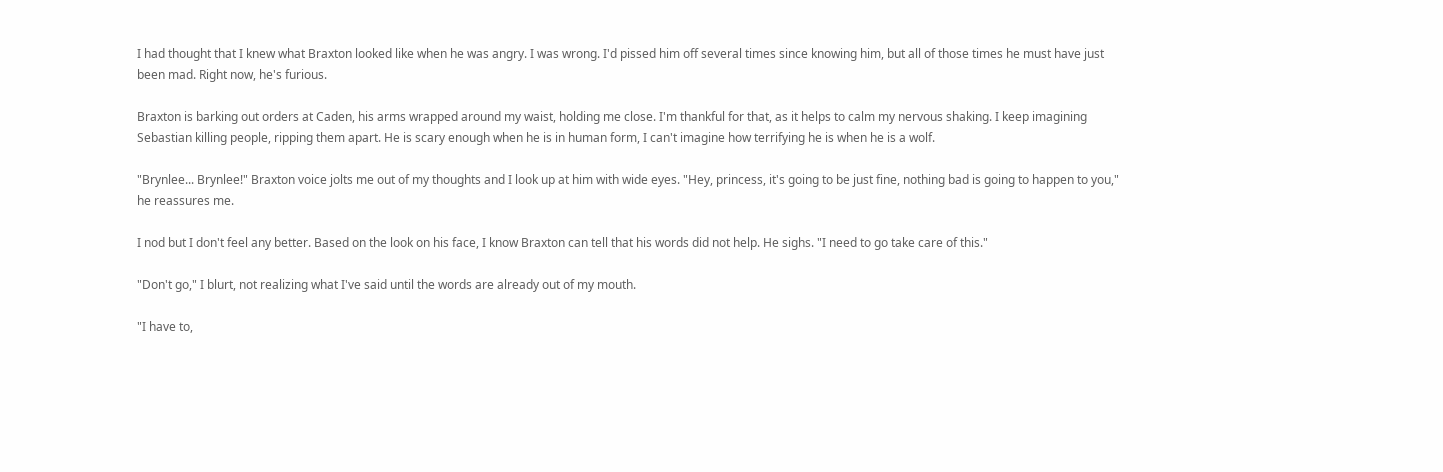I had thought that I knew what Braxton looked like when he was angry. I was wrong. I'd pissed him off several times since knowing him, but all of those times he must have just been mad. Right now, he's furious.

Braxton is barking out orders at Caden, his arms wrapped around my waist, holding me close. I'm thankful for that, as it helps to calm my nervous shaking. I keep imagining Sebastian killing people, ripping them apart. He is scary enough when he is in human form, I can't imagine how terrifying he is when he is a wolf.

"Brynlee... Brynlee!" Braxton voice jolts me out of my thoughts and I look up at him with wide eyes. "Hey, princess, it's going to be just fine, nothing bad is going to happen to you," he reassures me.

I nod but I don't feel any better. Based on the look on his face, I know Braxton can tell that his words did not help. He sighs. "I need to go take care of this."

"Don't go," I blurt, not realizing what I've said until the words are already out of my mouth.

"I have to,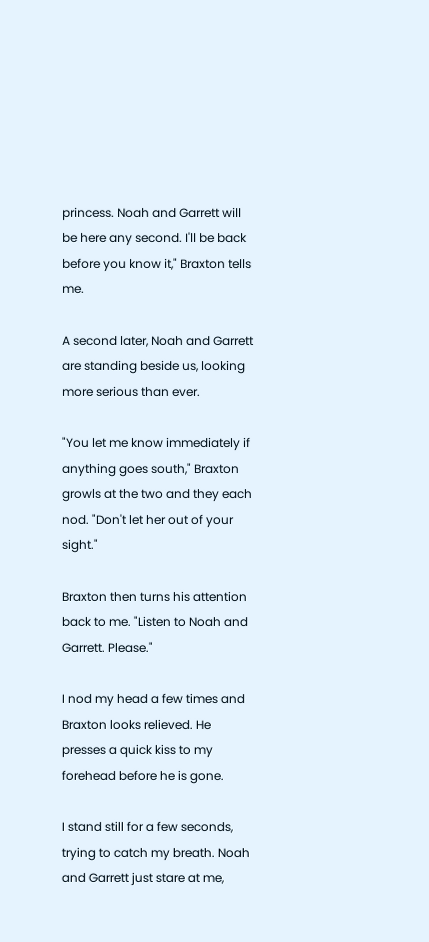princess. Noah and Garrett will be here any second. I'll be back before you know it," Braxton tells me.

A second later, Noah and Garrett are standing beside us, looking more serious than ever.

"You let me know immediately if anything goes south," Braxton growls at the two and they each nod. "Don't let her out of your sight."

Braxton then turns his attention back to me. "Listen to Noah and Garrett. Please."

I nod my head a few times and Braxton looks relieved. He presses a quick kiss to my forehead before he is gone.

I stand still for a few seconds, trying to catch my breath. Noah and Garrett just stare at me,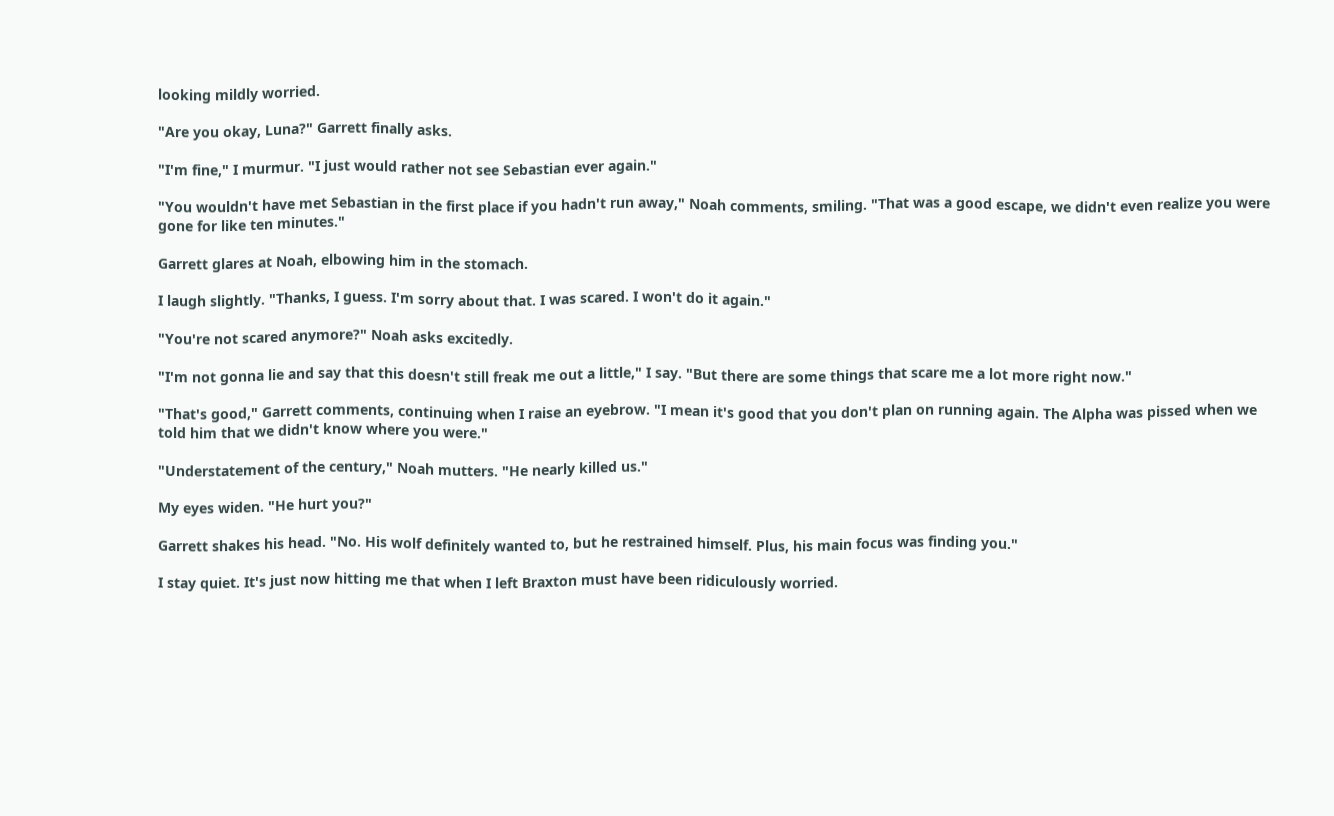looking mildly worried.

"Are you okay, Luna?" Garrett finally asks.

"I'm fine," I murmur. "I just would rather not see Sebastian ever again."

"You wouldn't have met Sebastian in the first place if you hadn't run away," Noah comments, smiling. "That was a good escape, we didn't even realize you were gone for like ten minutes."

Garrett glares at Noah, elbowing him in the stomach.

I laugh slightly. "Thanks, I guess. I'm sorry about that. I was scared. I won't do it again."

"You're not scared anymore?" Noah asks excitedly.

"I'm not gonna lie and say that this doesn't still freak me out a little," I say. "But there are some things that scare me a lot more right now."

"That's good," Garrett comments, continuing when I raise an eyebrow. "I mean it's good that you don't plan on running again. The Alpha was pissed when we told him that we didn't know where you were."

"Understatement of the century," Noah mutters. "He nearly killed us."

My eyes widen. "He hurt you?"

Garrett shakes his head. "No. His wolf definitely wanted to, but he restrained himself. Plus, his main focus was finding you."

I stay quiet. It's just now hitting me that when I left Braxton must have been ridiculously worried.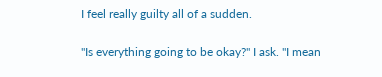I feel really guilty all of a sudden.

"Is everything going to be okay?" I ask. "I mean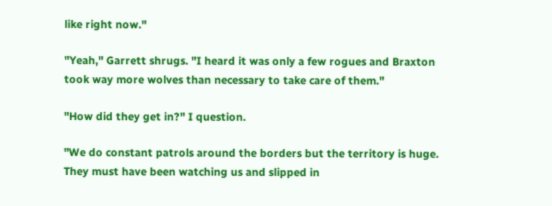like right now."

"Yeah," Garrett shrugs. "I heard it was only a few rogues and Braxton took way more wolves than necessary to take care of them."

"How did they get in?" I question.

"We do constant patrols around the borders but the territory is huge. They must have been watching us and slipped in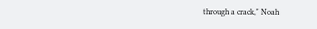through a crack," Noah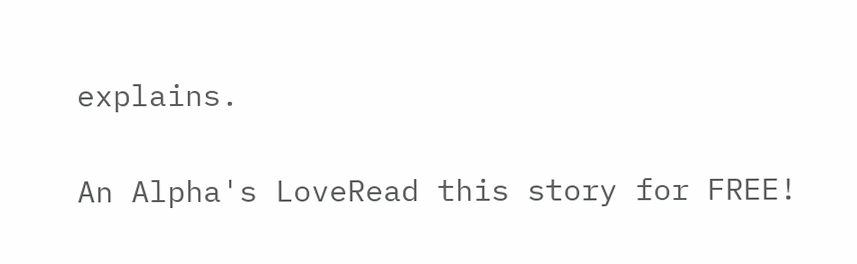explains.

An Alpha's LoveRead this story for FREE!